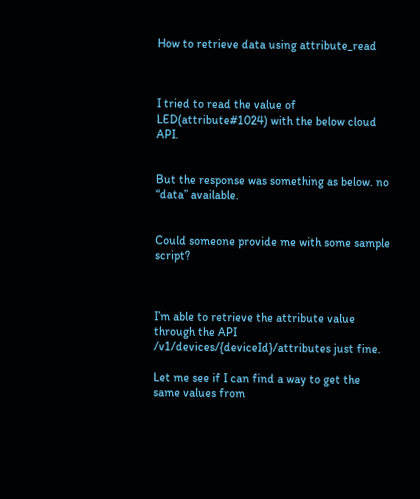How to retrieve data using attribute_read



I tried to read the value of LED(attribute#1024) with the below cloud API.


But the response was something as below. no “data” available.


Could someone provide me with some sample script?



I’m able to retrieve the attribute value through the API /v1/devices/{deviceId}/attributes just fine.

Let me see if I can find a way to get the same values from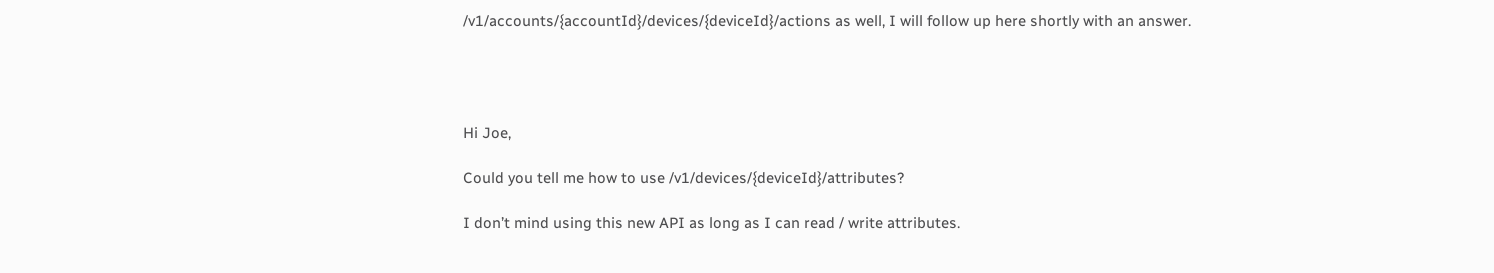/v1/accounts/{accountId}/devices/{deviceId}/actions as well, I will follow up here shortly with an answer.




Hi Joe,

Could you tell me how to use /v1/devices/{deviceId}/attributes?

I don’t mind using this new API as long as I can read / write attributes.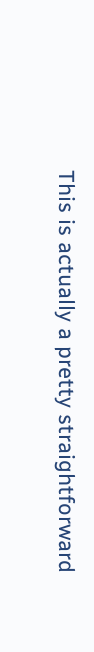This is actually a pretty straightforward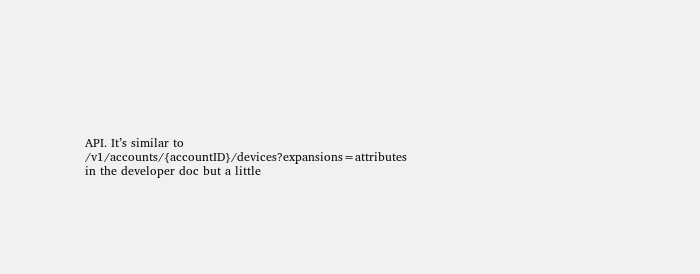API. It’s similar to /v1/accounts/{accountID}/devices?expansions=attributes in the developer doc but a little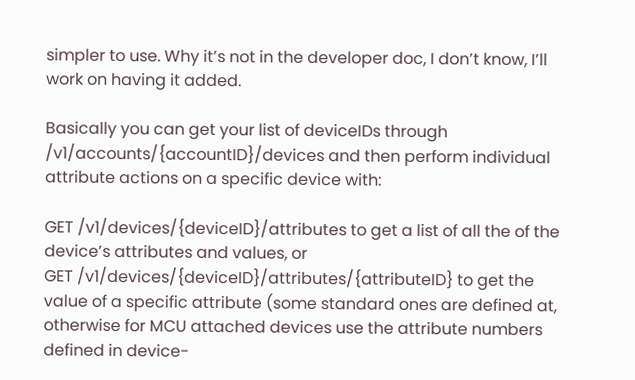simpler to use. Why it’s not in the developer doc, I don’t know, I’ll work on having it added.

Basically you can get your list of deviceIDs through /v1/accounts/{accountID}/devices and then perform individual attribute actions on a specific device with:

GET /v1/devices/{deviceID}/attributes to get a list of all the of the device’s attributes and values, or
GET /v1/devices/{deviceID}/attributes/{attributeID} to get the value of a specific attribute (some standard ones are defined at, otherwise for MCU attached devices use the attribute numbers defined in device-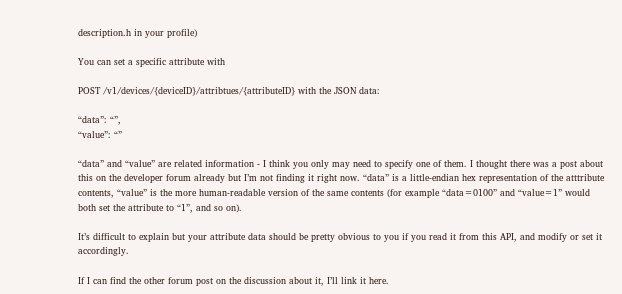description.h in your profile)

You can set a specific attribute with

POST /v1/devices/{deviceID}/attribtues/{attributeID} with the JSON data:

“data”: “”,
“value”: “”

“data” and “value” are related information - I think you only may need to specify one of them. I thought there was a post about this on the developer forum already but I’m not finding it right now. “data” is a little-endian hex representation of the atttribute contents, “value” is the more human-readable version of the same contents (for example “data=0100” and “value=1” would both set the attribute to “1”, and so on).

It’s difficult to explain but your attribute data should be pretty obvious to you if you read it from this API, and modify or set it accordingly.

If I can find the other forum post on the discussion about it, I’ll link it here.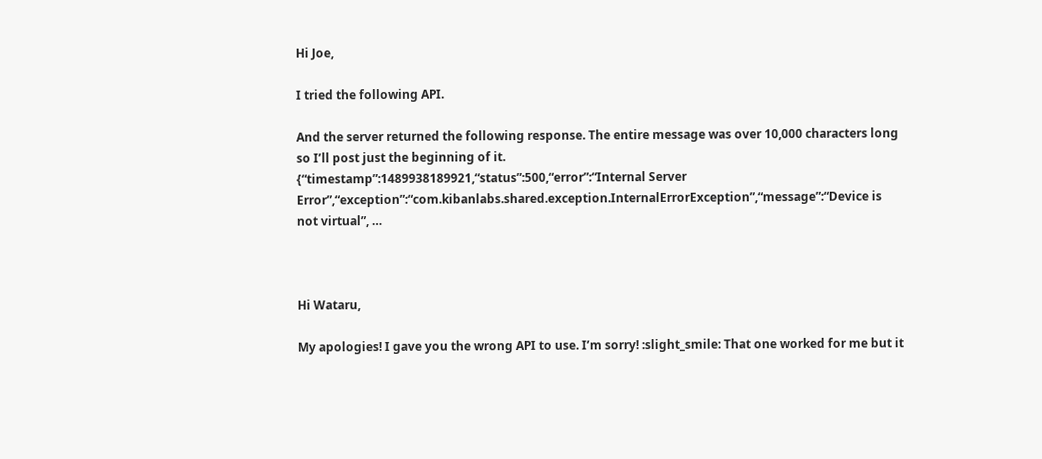Hi Joe,

I tried the following API.

And the server returned the following response. The entire message was over 10,000 characters long so I’ll post just the beginning of it.
{“timestamp”:1489938189921,“status”:500,“error”:“Internal Server Error”,“exception”:“com.kibanlabs.shared.exception.InternalErrorException”,“message”:“Device is not virtual”, …



Hi Wataru,

My apologies! I gave you the wrong API to use. I’m sorry! :slight_smile: That one worked for me but it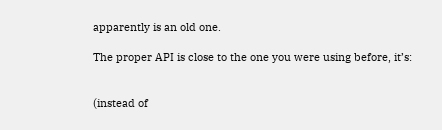apparently is an old one.

The proper API is close to the one you were using before, it’s:


(instead of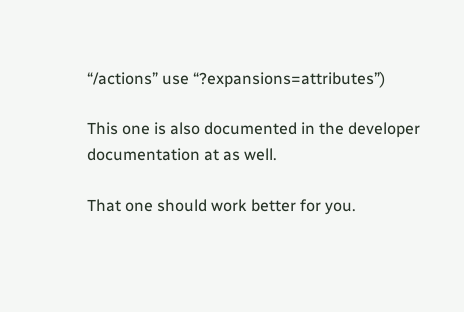“/actions” use “?expansions=attributes”)

This one is also documented in the developer documentation at as well.

That one should work better for you.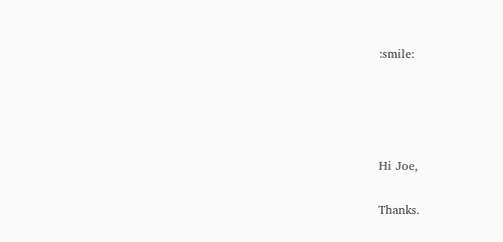:smile:




Hi Joe,

Thanks.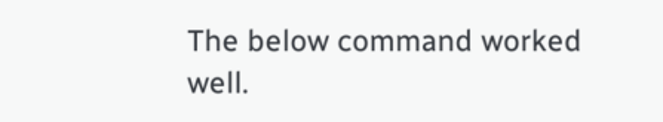The below command worked well.